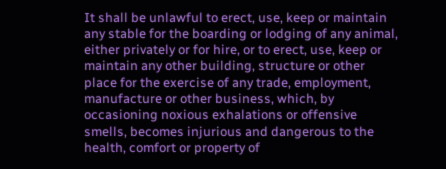It shall be unlawful to erect, use, keep or maintain any stable for the boarding or lodging of any animal, either privately or for hire, or to erect, use, keep or maintain any other building, structure or other place for the exercise of any trade, employment, manufacture or other business, which, by occasioning noxious exhalations or offensive smells, becomes injurious and dangerous to the health, comfort or property of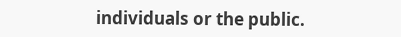individuals or the public.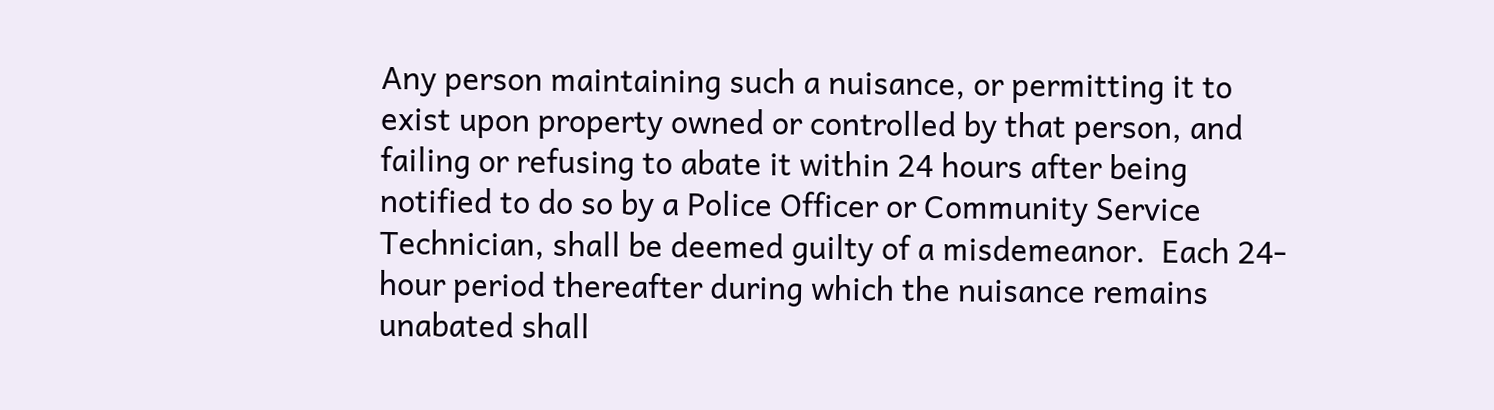Any person maintaining such a nuisance, or permitting it to exist upon property owned or controlled by that person, and failing or refusing to abate it within 24 hours after being notified to do so by a Police Officer or Community Service Technician, shall be deemed guilty of a misdemeanor.  Each 24-hour period thereafter during which the nuisance remains unabated shall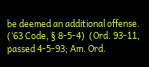be deemed an additional offense.
(‘63 Code, § 8-5-4)  (Ord. 93-11, passed 4-5-93; Am. Ord.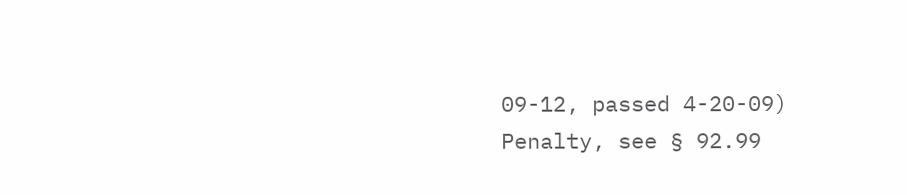09-12, passed 4-20-09)  Penalty, see § 92.99